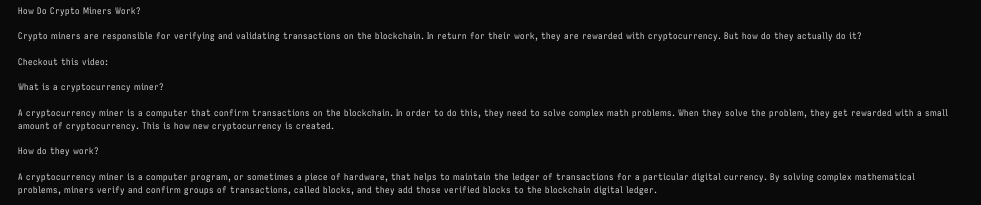How Do Crypto Miners Work?

Crypto miners are responsible for verifying and validating transactions on the blockchain. In return for their work, they are rewarded with cryptocurrency. But how do they actually do it?

Checkout this video:

What is a cryptocurrency miner?

A cryptocurrency miner is a computer that confirm transactions on the blockchain. In order to do this, they need to solve complex math problems. When they solve the problem, they get rewarded with a small amount of cryptocurrency. This is how new cryptocurrency is created.

How do they work?

A cryptocurrency miner is a computer program, or sometimes a piece of hardware, that helps to maintain the ledger of transactions for a particular digital currency. By solving complex mathematical problems, miners verify and confirm groups of transactions, called blocks, and they add those verified blocks to the blockchain digital ledger.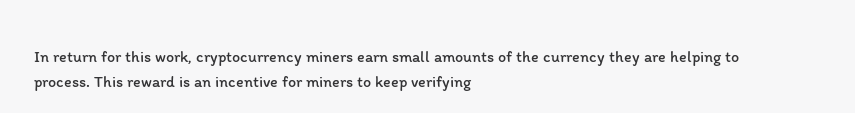In return for this work, cryptocurrency miners earn small amounts of the currency they are helping to process. This reward is an incentive for miners to keep verifying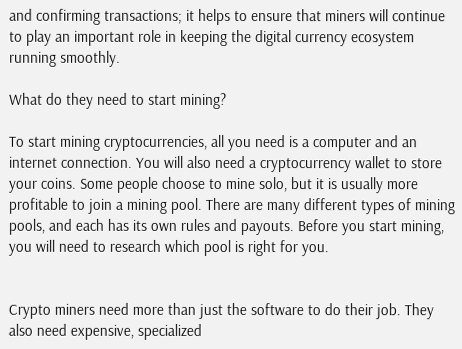and confirming transactions; it helps to ensure that miners will continue to play an important role in keeping the digital currency ecosystem running smoothly.

What do they need to start mining?

To start mining cryptocurrencies, all you need is a computer and an internet connection. You will also need a cryptocurrency wallet to store your coins. Some people choose to mine solo, but it is usually more profitable to join a mining pool. There are many different types of mining pools, and each has its own rules and payouts. Before you start mining, you will need to research which pool is right for you.


Crypto miners need more than just the software to do their job. They also need expensive, specialized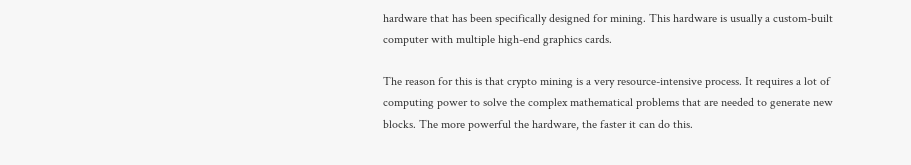hardware that has been specifically designed for mining. This hardware is usually a custom-built computer with multiple high-end graphics cards.

The reason for this is that crypto mining is a very resource-intensive process. It requires a lot of computing power to solve the complex mathematical problems that are needed to generate new blocks. The more powerful the hardware, the faster it can do this.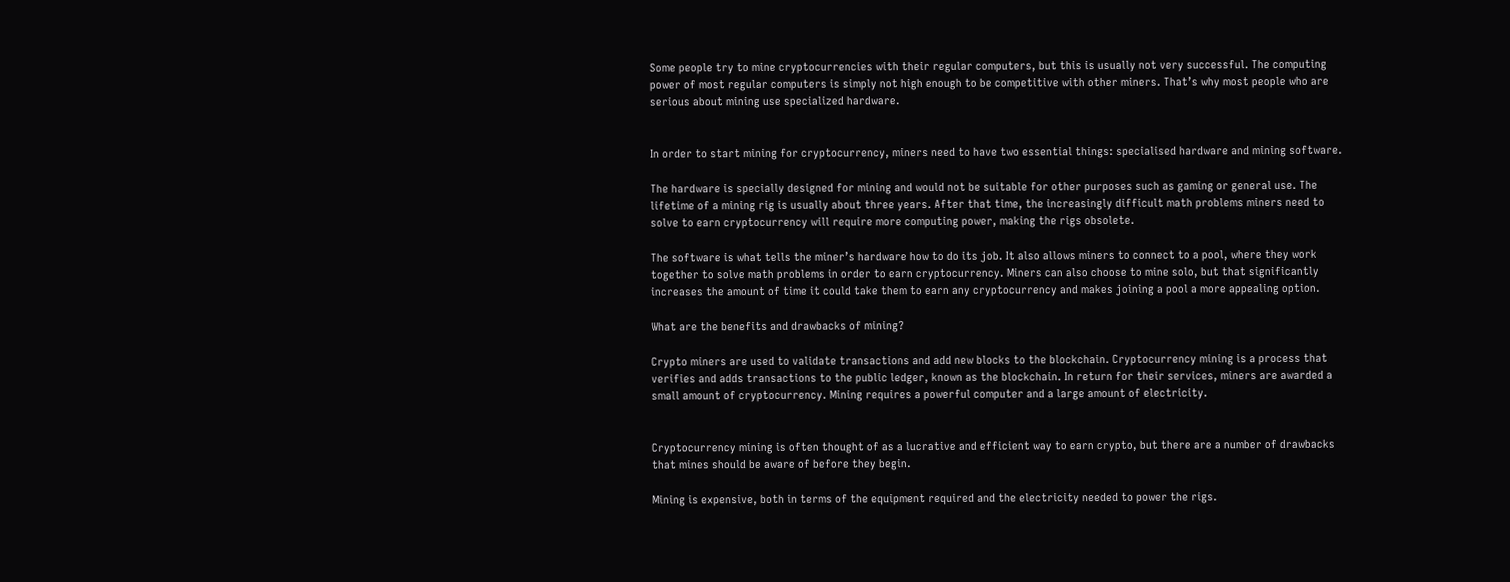Some people try to mine cryptocurrencies with their regular computers, but this is usually not very successful. The computing power of most regular computers is simply not high enough to be competitive with other miners. That’s why most people who are serious about mining use specialized hardware.


In order to start mining for cryptocurrency, miners need to have two essential things: specialised hardware and mining software.

The hardware is specially designed for mining and would not be suitable for other purposes such as gaming or general use. The lifetime of a mining rig is usually about three years. After that time, the increasingly difficult math problems miners need to solve to earn cryptocurrency will require more computing power, making the rigs obsolete.

The software is what tells the miner’s hardware how to do its job. It also allows miners to connect to a pool, where they work together to solve math problems in order to earn cryptocurrency. Miners can also choose to mine solo, but that significantly increases the amount of time it could take them to earn any cryptocurrency and makes joining a pool a more appealing option.

What are the benefits and drawbacks of mining?

Crypto miners are used to validate transactions and add new blocks to the blockchain. Cryptocurrency mining is a process that verifies and adds transactions to the public ledger, known as the blockchain. In return for their services, miners are awarded a small amount of cryptocurrency. Mining requires a powerful computer and a large amount of electricity.


Cryptocurrency mining is often thought of as a lucrative and efficient way to earn crypto, but there are a number of drawbacks that mines should be aware of before they begin.

Mining is expensive, both in terms of the equipment required and the electricity needed to power the rigs.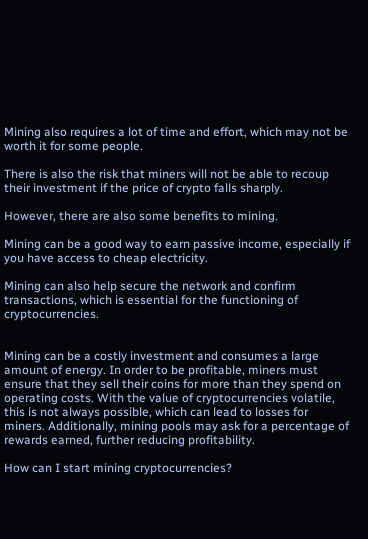Mining also requires a lot of time and effort, which may not be worth it for some people.

There is also the risk that miners will not be able to recoup their investment if the price of crypto falls sharply.

However, there are also some benefits to mining.

Mining can be a good way to earn passive income, especially if you have access to cheap electricity.

Mining can also help secure the network and confirm transactions, which is essential for the functioning of cryptocurrencies.


Mining can be a costly investment and consumes a large amount of energy. In order to be profitable, miners must ensure that they sell their coins for more than they spend on operating costs. With the value of cryptocurrencies volatile, this is not always possible, which can lead to losses for miners. Additionally, mining pools may ask for a percentage of rewards earned, further reducing profitability.

How can I start mining cryptocurrencies?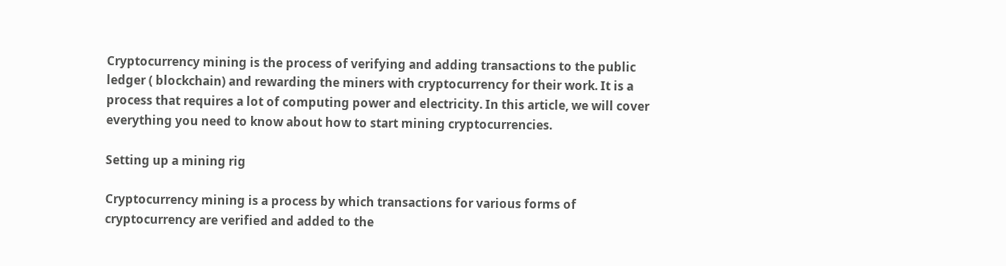Cryptocurrency mining is the process of verifying and adding transactions to the public ledger ( blockchain) and rewarding the miners with cryptocurrency for their work. It is a process that requires a lot of computing power and electricity. In this article, we will cover everything you need to know about how to start mining cryptocurrencies.

Setting up a mining rig

Cryptocurrency mining is a process by which transactions for various forms of cryptocurrency are verified and added to the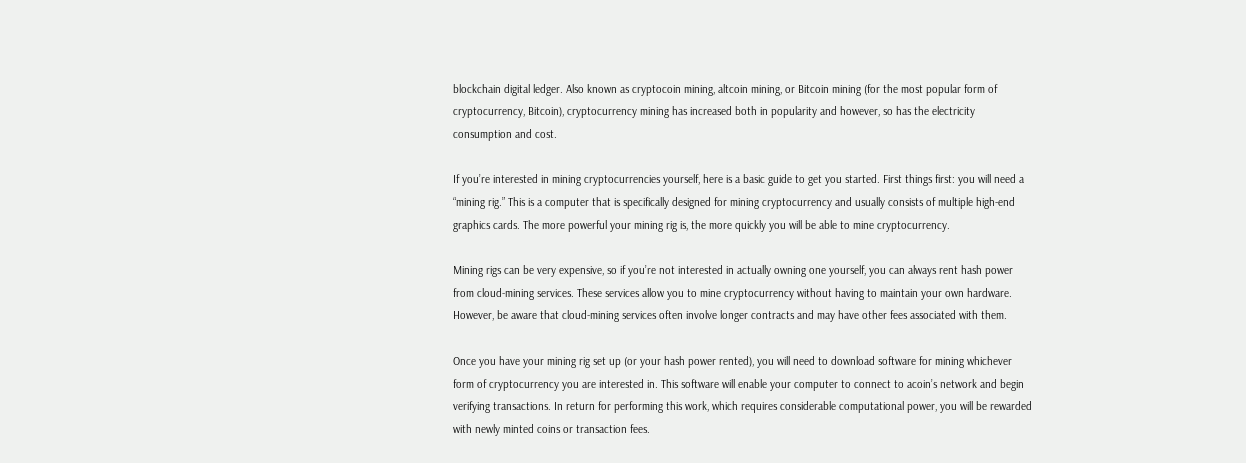blockchain digital ledger. Also known as cryptocoin mining, altcoin mining, or Bitcoin mining (for the most popular form of cryptocurrency, Bitcoin), cryptocurrency mining has increased both in popularity and however, so has the electricity consumption and cost.

If you’re interested in mining cryptocurrencies yourself, here is a basic guide to get you started. First things first: you will need a “mining rig.” This is a computer that is specifically designed for mining cryptocurrency and usually consists of multiple high-end graphics cards. The more powerful your mining rig is, the more quickly you will be able to mine cryptocurrency.

Mining rigs can be very expensive, so if you’re not interested in actually owning one yourself, you can always rent hash power from cloud-mining services. These services allow you to mine cryptocurrency without having to maintain your own hardware. However, be aware that cloud-mining services often involve longer contracts and may have other fees associated with them.

Once you have your mining rig set up (or your hash power rented), you will need to download software for mining whichever form of cryptocurrency you are interested in. This software will enable your computer to connect to acoin’s network and begin verifying transactions. In return for performing this work, which requires considerable computational power, you will be rewarded with newly minted coins or transaction fees.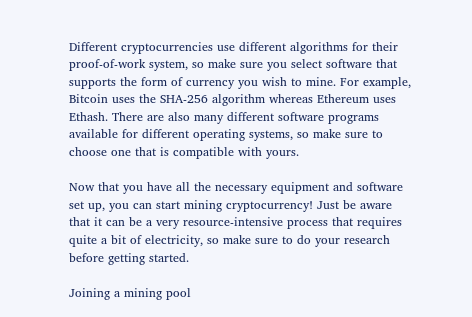Different cryptocurrencies use different algorithms for their proof-of-work system, so make sure you select software that supports the form of currency you wish to mine. For example, Bitcoin uses the SHA-256 algorithm whereas Ethereum uses Ethash. There are also many different software programs available for different operating systems, so make sure to choose one that is compatible with yours.

Now that you have all the necessary equipment and software set up, you can start mining cryptocurrency! Just be aware that it can be a very resource-intensive process that requires quite a bit of electricity, so make sure to do your research before getting started.

Joining a mining pool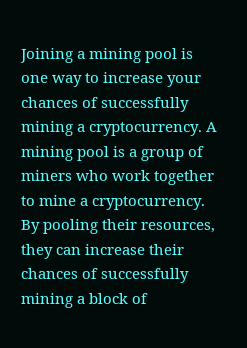Joining a mining pool is one way to increase your chances of successfully mining a cryptocurrency. A mining pool is a group of miners who work together to mine a cryptocurrency. By pooling their resources, they can increase their chances of successfully mining a block of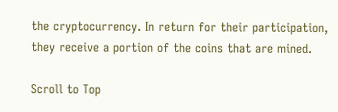the cryptocurrency. In return for their participation, they receive a portion of the coins that are mined.

Scroll to Top